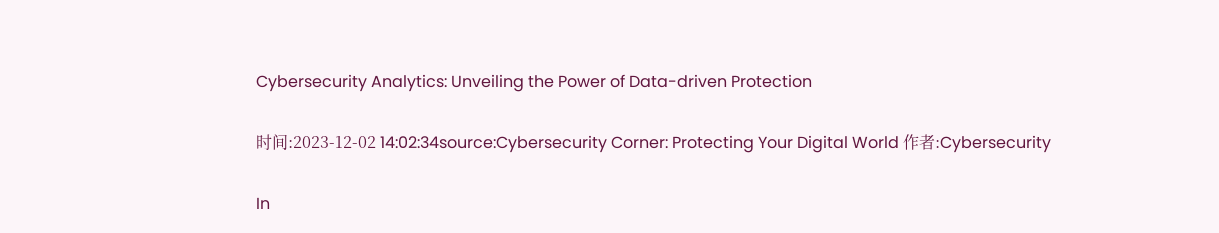Cybersecurity Analytics: Unveiling the Power of Data-driven Protection

时间:2023-12-02 14:02:34source:Cybersecurity Corner: Protecting Your Digital World 作者:Cybersecurity

In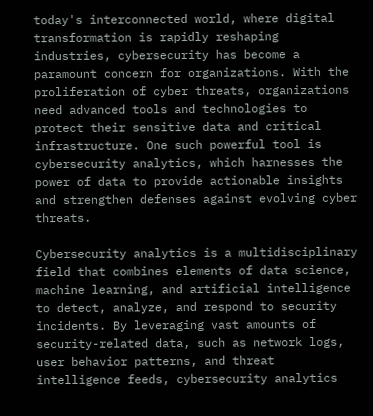today's interconnected world, where digital transformation is rapidly reshaping industries, cybersecurity has become a paramount concern for organizations. With the proliferation of cyber threats, organizations need advanced tools and technologies to protect their sensitive data and critical infrastructure. One such powerful tool is cybersecurity analytics, which harnesses the power of data to provide actionable insights and strengthen defenses against evolving cyber threats.

Cybersecurity analytics is a multidisciplinary field that combines elements of data science, machine learning, and artificial intelligence to detect, analyze, and respond to security incidents. By leveraging vast amounts of security-related data, such as network logs, user behavior patterns, and threat intelligence feeds, cybersecurity analytics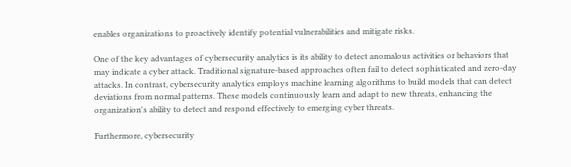enables organizations to proactively identify potential vulnerabilities and mitigate risks.

One of the key advantages of cybersecurity analytics is its ability to detect anomalous activities or behaviors that may indicate a cyber attack. Traditional signature-based approaches often fail to detect sophisticated and zero-day attacks. In contrast, cybersecurity analytics employs machine learning algorithms to build models that can detect deviations from normal patterns. These models continuously learn and adapt to new threats, enhancing the organization's ability to detect and respond effectively to emerging cyber threats.

Furthermore, cybersecurity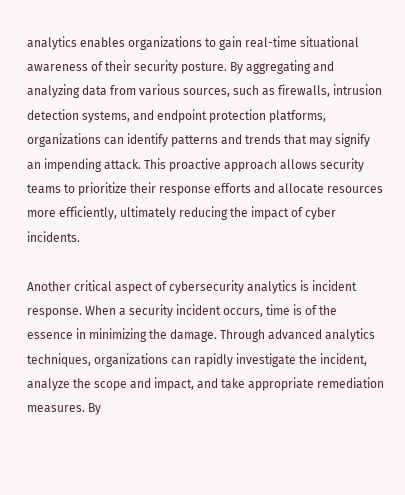analytics enables organizations to gain real-time situational awareness of their security posture. By aggregating and analyzing data from various sources, such as firewalls, intrusion detection systems, and endpoint protection platforms, organizations can identify patterns and trends that may signify an impending attack. This proactive approach allows security teams to prioritize their response efforts and allocate resources more efficiently, ultimately reducing the impact of cyber incidents.

Another critical aspect of cybersecurity analytics is incident response. When a security incident occurs, time is of the essence in minimizing the damage. Through advanced analytics techniques, organizations can rapidly investigate the incident, analyze the scope and impact, and take appropriate remediation measures. By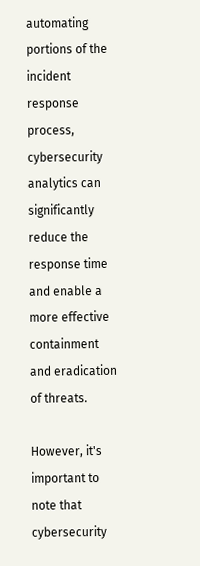automating portions of the incident response process, cybersecurity analytics can significantly reduce the response time and enable a more effective containment and eradication of threats.

However, it's important to note that cybersecurity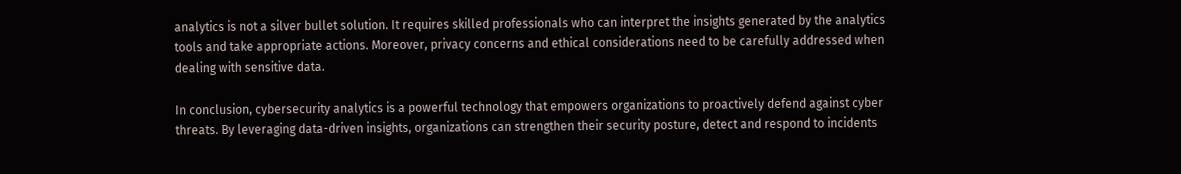analytics is not a silver bullet solution. It requires skilled professionals who can interpret the insights generated by the analytics tools and take appropriate actions. Moreover, privacy concerns and ethical considerations need to be carefully addressed when dealing with sensitive data.

In conclusion, cybersecurity analytics is a powerful technology that empowers organizations to proactively defend against cyber threats. By leveraging data-driven insights, organizations can strengthen their security posture, detect and respond to incidents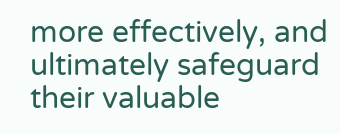more effectively, and ultimately safeguard their valuable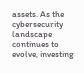assets. As the cybersecurity landscape continues to evolve, investing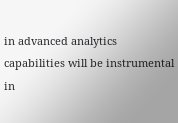in advanced analytics capabilities will be instrumental in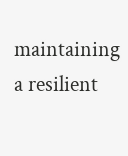maintaining a resilient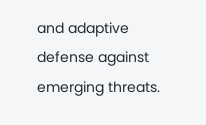and adaptive defense against emerging threats.